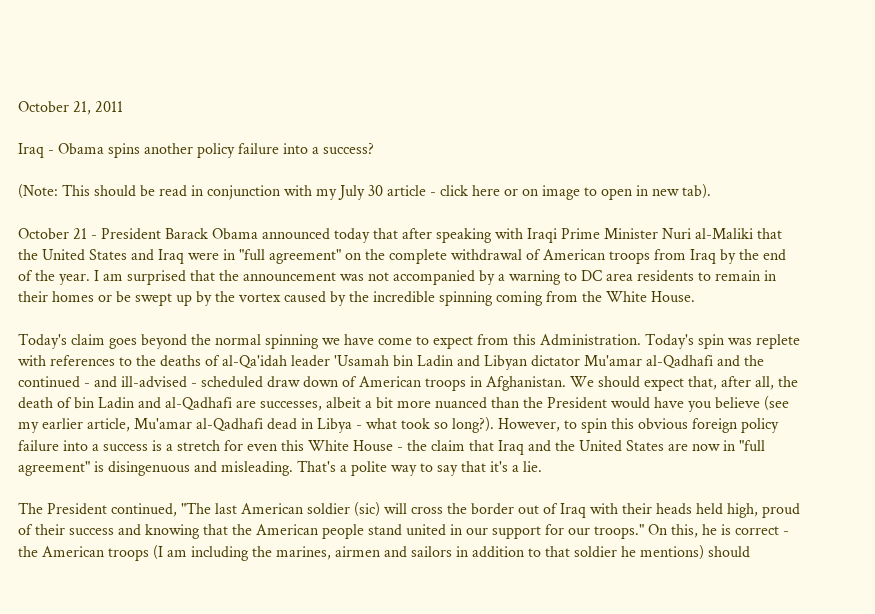October 21, 2011

Iraq - Obama spins another policy failure into a success?

(Note: This should be read in conjunction with my July 30 article - click here or on image to open in new tab).

October 21 - President Barack Obama announced today that after speaking with Iraqi Prime Minister Nuri al-Maliki that the United States and Iraq were in "full agreement" on the complete withdrawal of American troops from Iraq by the end of the year. I am surprised that the announcement was not accompanied by a warning to DC area residents to remain in their homes or be swept up by the vortex caused by the incredible spinning coming from the White House.

Today's claim goes beyond the normal spinning we have come to expect from this Administration. Today's spin was replete with references to the deaths of al-Qa'idah leader 'Usamah bin Ladin and Libyan dictator Mu'amar al-Qadhafi and the continued - and ill-advised - scheduled draw down of American troops in Afghanistan. We should expect that, after all, the death of bin Ladin and al-Qadhafi are successes, albeit a bit more nuanced than the President would have you believe (see my earlier article, Mu'amar al-Qadhafi dead in Libya - what took so long?). However, to spin this obvious foreign policy failure into a success is a stretch for even this White House - the claim that Iraq and the United States are now in "full agreement" is disingenuous and misleading. That's a polite way to say that it's a lie.

The President continued, "The last American soldier (sic) will cross the border out of Iraq with their heads held high, proud of their success and knowing that the American people stand united in our support for our troops." On this, he is correct - the American troops (I am including the marines, airmen and sailors in addition to that soldier he mentions) should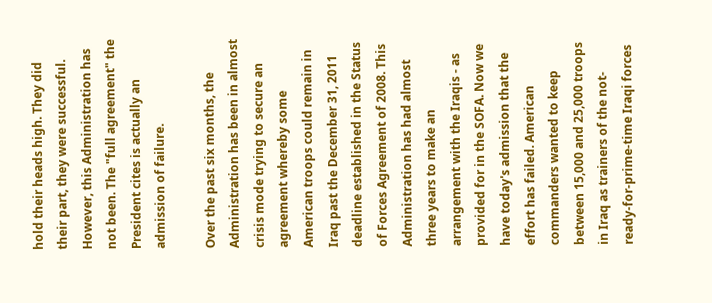hold their heads high. They did their part, they were successful. However, this Administration has not been. The "full agreement" the President cites is actually an admission of failure.

Over the past six months, the Administration has been in almost crisis mode trying to secure an agreement whereby some American troops could remain in Iraq past the December 31, 2011 deadline established in the Status of Forces Agreement of 2008. This Administration has had almost three years to make an arrangement with the Iraqis - as provided for in the SOFA. Now we have today's admission that the effort has failed. American commanders wanted to keep between 15,000 and 25,000 troops in Iraq as trainers of the not-ready-for-prime-time Iraqi forces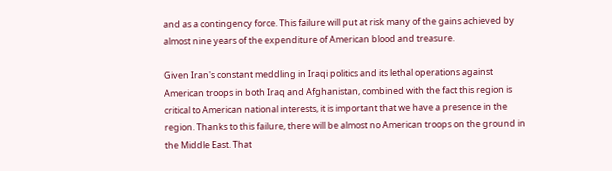and as a contingency force. This failure will put at risk many of the gains achieved by almost nine years of the expenditure of American blood and treasure.

Given Iran's constant meddling in Iraqi politics and its lethal operations against American troops in both Iraq and Afghanistan, combined with the fact this region is critical to American national interests, it is important that we have a presence in the region. Thanks to this failure, there will be almost no American troops on the ground in the Middle East. That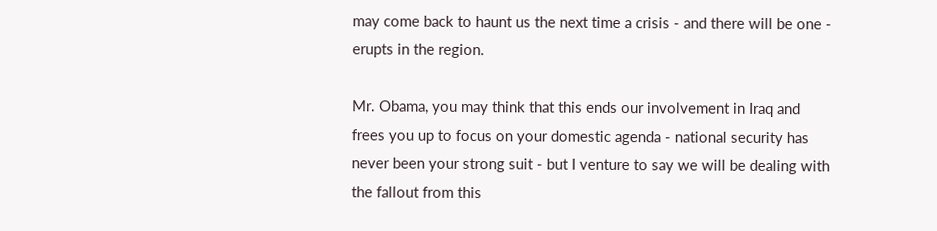may come back to haunt us the next time a crisis - and there will be one - erupts in the region.

Mr. Obama, you may think that this ends our involvement in Iraq and frees you up to focus on your domestic agenda - national security has never been your strong suit - but I venture to say we will be dealing with the fallout from this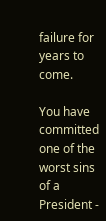failure for years to come.

You have committed one of the worst sins of a President -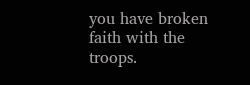you have broken faith with the troops.